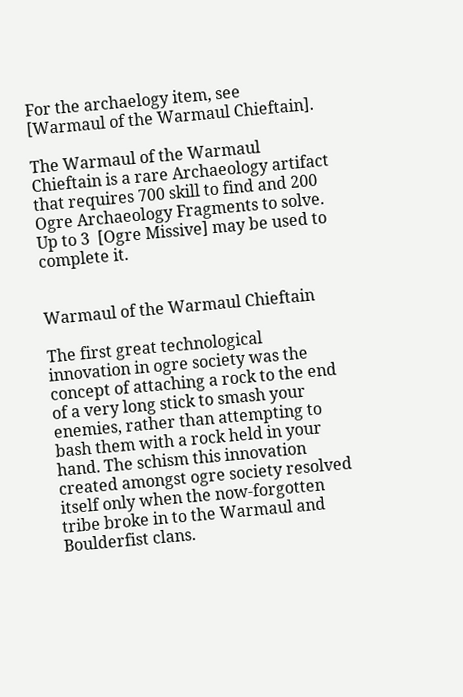For the archaelogy item, see  [Warmaul of the Warmaul Chieftain].

The Warmaul of the Warmaul Chieftain is a rare Archaeology artifact that requires 700 skill to find and 200 Ogre Archaeology Fragments to solve. Up to 3  [Ogre Missive] may be used to complete it.


Warmaul of the Warmaul Chieftain

The first great technological innovation in ogre society was the concept of attaching a rock to the end of a very long stick to smash your enemies, rather than attempting to bash them with a rock held in your hand. The schism this innovation created amongst ogre society resolved itself only when the now-forgotten tribe broke in to the Warmaul and Boulderfist clans.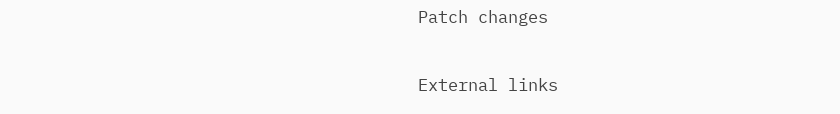Patch changes

External links